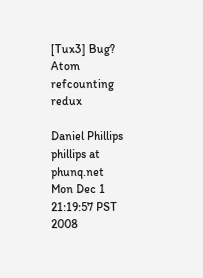[Tux3] Bug? Atom refcounting redux

Daniel Phillips phillips at phunq.net
Mon Dec 1 21:19:57 PST 2008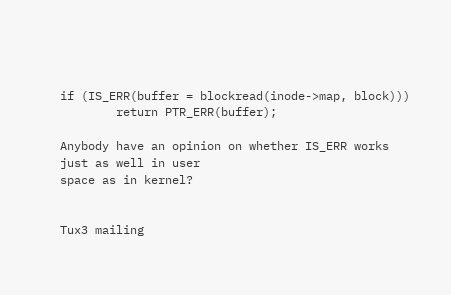if (IS_ERR(buffer = blockread(inode->map, block)))
        return PTR_ERR(buffer);

Anybody have an opinion on whether IS_ERR works just as well in user
space as in kernel?


Tux3 mailing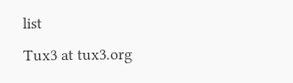list
Tux3 at tux3.org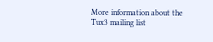More information about the Tux3 mailing list